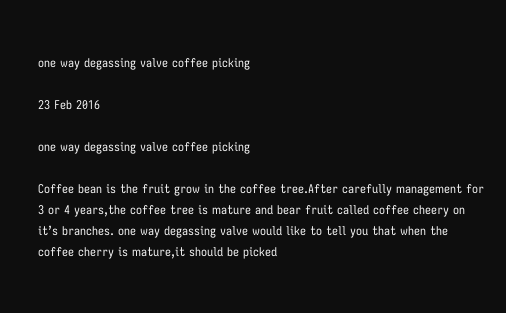one way degassing valve coffee picking

23 Feb 2016

one way degassing valve coffee picking

Coffee bean is the fruit grow in the coffee tree.After carefully management for 3 or 4 years,the coffee tree is mature and bear fruit called coffee cheery on it’s branches. one way degassing valve would like to tell you that when the coffee cherry is mature,it should be picked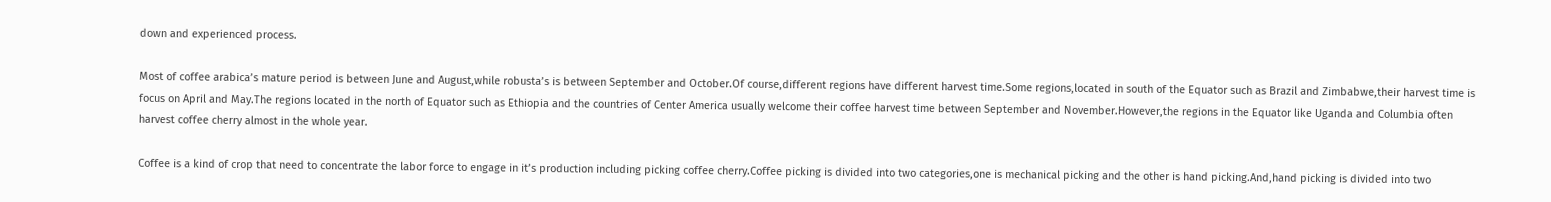down and experienced process.

Most of coffee arabica’s mature period is between June and August,while robusta’s is between September and October.Of course,different regions have different harvest time.Some regions,located in south of the Equator such as Brazil and Zimbabwe,their harvest time is focus on April and May.The regions located in the north of Equator such as Ethiopia and the countries of Center America usually welcome their coffee harvest time between September and November.However,the regions in the Equator like Uganda and Columbia often harvest coffee cherry almost in the whole year.

Coffee is a kind of crop that need to concentrate the labor force to engage in it’s production including picking coffee cherry.Coffee picking is divided into two categories,one is mechanical picking and the other is hand picking.And,hand picking is divided into two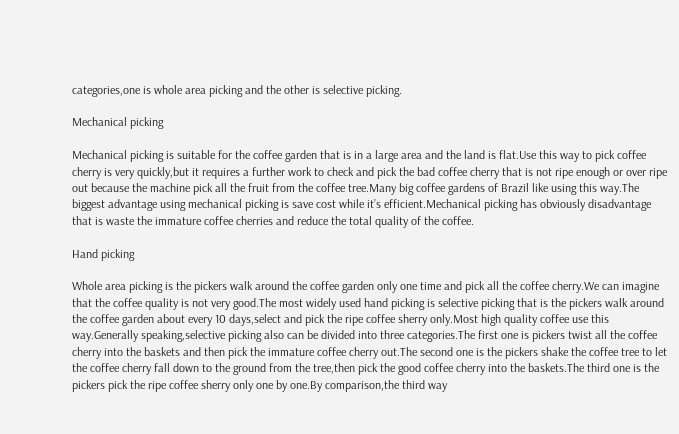categories,one is whole area picking and the other is selective picking.

Mechanical picking

Mechanical picking is suitable for the coffee garden that is in a large area and the land is flat.Use this way to pick coffee cherry is very quickly,but it requires a further work to check and pick the bad coffee cherry that is not ripe enough or over ripe out because the machine pick all the fruit from the coffee tree.Many big coffee gardens of Brazil like using this way.The biggest advantage using mechanical picking is save cost while it’s efficient.Mechanical picking has obviously disadvantage that is waste the immature coffee cherries and reduce the total quality of the coffee.

Hand picking

Whole area picking is the pickers walk around the coffee garden only one time and pick all the coffee cherry.We can imagine that the coffee quality is not very good.The most widely used hand picking is selective picking that is the pickers walk around the coffee garden about every 10 days,select and pick the ripe coffee sherry only.Most high quality coffee use this way.Generally speaking,selective picking also can be divided into three categories.The first one is pickers twist all the coffee cherry into the baskets and then pick the immature coffee cherry out.The second one is the pickers shake the coffee tree to let the coffee cherry fall down to the ground from the tree,then pick the good coffee cherry into the baskets.The third one is the pickers pick the ripe coffee sherry only one by one.By comparison,the third way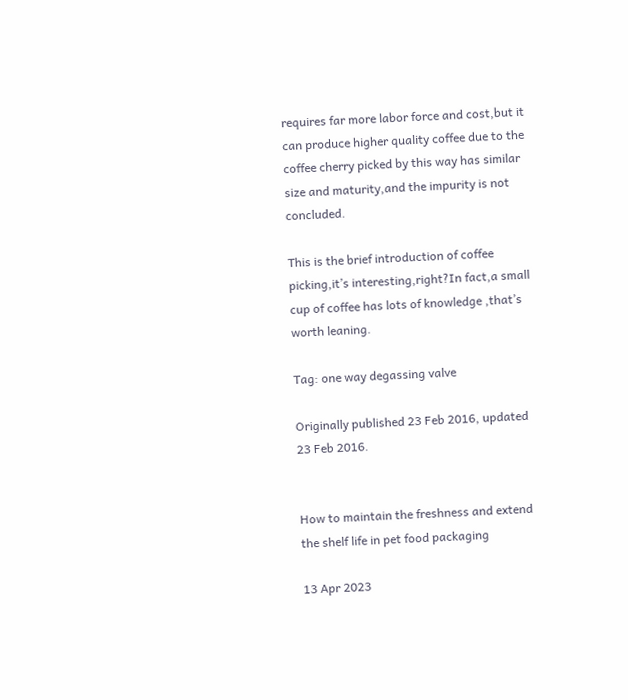requires far more labor force and cost,but it can produce higher quality coffee due to the coffee cherry picked by this way has similar size and maturity,and the impurity is not concluded.

This is the brief introduction of coffee picking,it’s interesting,right?In fact,a small cup of coffee has lots of knowledge ,that’s worth leaning.

Tag: one way degassing valve

Originally published 23 Feb 2016, updated 23 Feb 2016.


How to maintain the freshness and extend the shelf life in pet food packaging

13 Apr 2023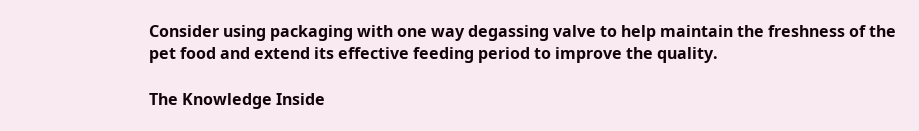Consider using packaging with one way degassing valve to help maintain the freshness of the pet food and extend its effective feeding period to improve the quality.

The Knowledge Inside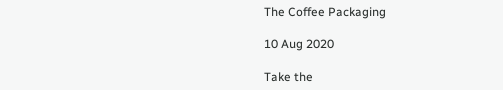The Coffee Packaging

10 Aug 2020

Take the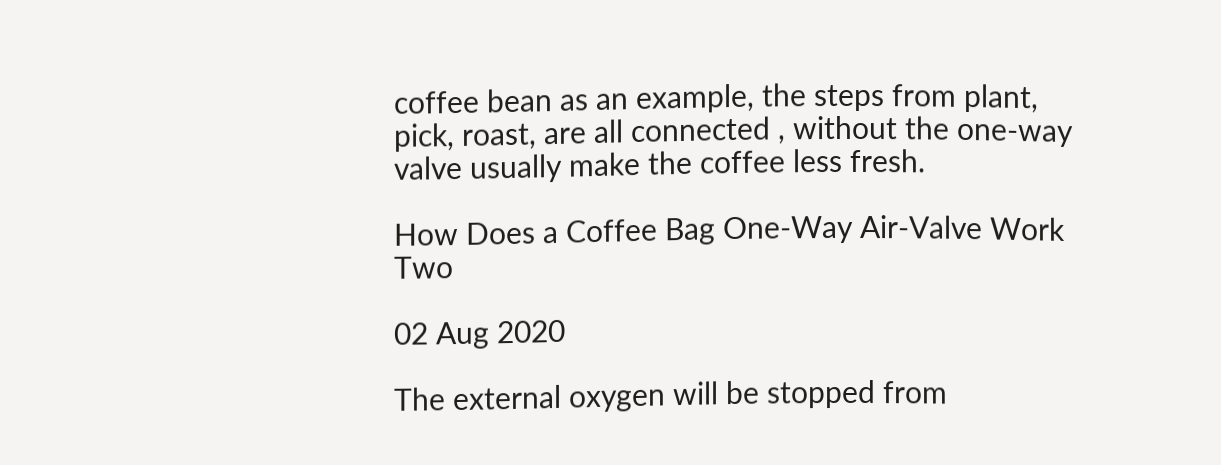coffee bean as an example, the steps from plant, pick, roast, are all connected , without the one-way valve usually make the coffee less fresh.

How Does a Coffee Bag One-Way Air-Valve Work Two

02 Aug 2020

The external oxygen will be stopped from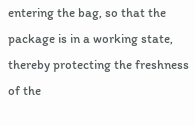entering the bag, so that the package is in a working state, thereby protecting the freshness of the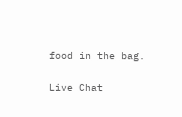food in the bag.

Live Chat